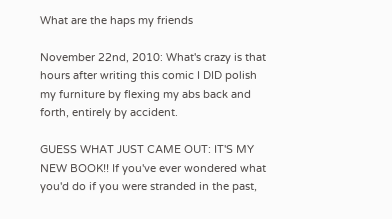What are the haps my friends

November 22nd, 2010: What's crazy is that hours after writing this comic I DID polish my furniture by flexing my abs back and forth, entirely by accident.

GUESS WHAT JUST CAME OUT: IT'S MY NEW BOOK!! If you've ever wondered what you'd do if you were stranded in the past,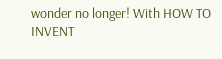wonder no longer! With HOW TO INVENT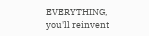EVERYTHING, you'll reinvent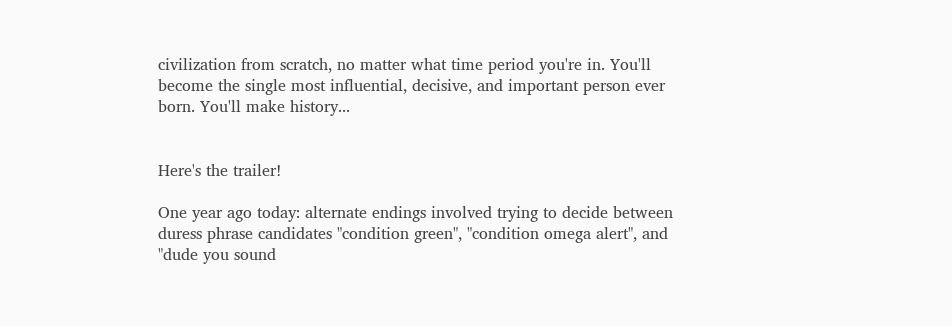civilization from scratch, no matter what time period you're in. You'll become the single most influential, decisive, and important person ever born. You'll make history...


Here's the trailer!

One year ago today: alternate endings involved trying to decide between duress phrase candidates "condition green", "condition omega alert", and "dude you sound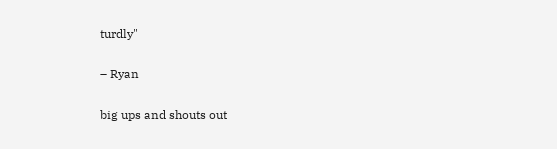turdly"

– Ryan

big ups and shouts out